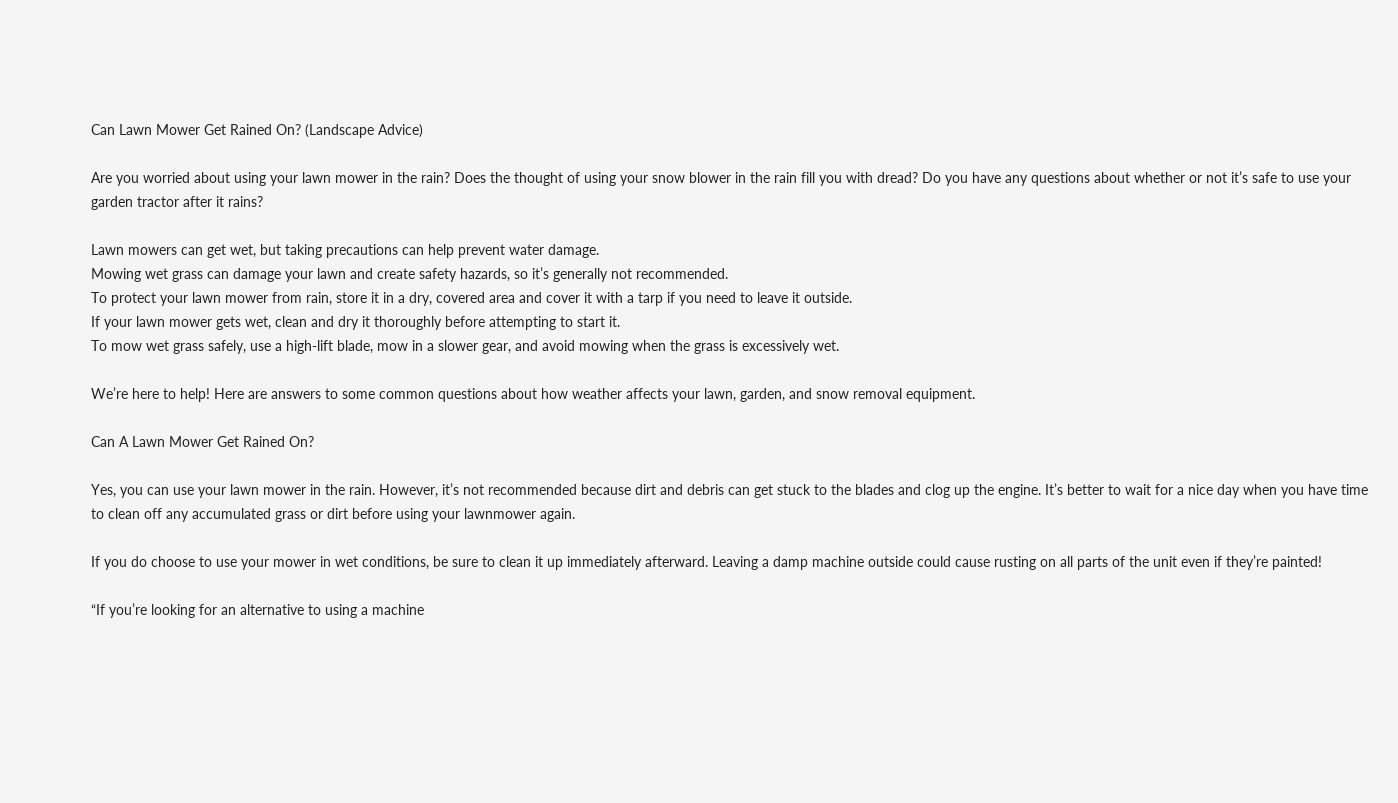Can Lawn Mower Get Rained On? (Landscape Advice)

Are you worried about using your lawn mower in the rain? Does the thought of using your snow blower in the rain fill you with dread? Do you have any questions about whether or not it’s safe to use your garden tractor after it rains?

Lawn mowers can get wet, but taking precautions can help prevent water damage.
Mowing wet grass can damage your lawn and create safety hazards, so it’s generally not recommended.
To protect your lawn mower from rain, store it in a dry, covered area and cover it with a tarp if you need to leave it outside.
If your lawn mower gets wet, clean and dry it thoroughly before attempting to start it.
To mow wet grass safely, use a high-lift blade, mow in a slower gear, and avoid mowing when the grass is excessively wet.

We’re here to help! Here are answers to some common questions about how weather affects your lawn, garden, and snow removal equipment.

Can A Lawn Mower Get Rained On?

Yes, you can use your lawn mower in the rain. However, it’s not recommended because dirt and debris can get stuck to the blades and clog up the engine. It’s better to wait for a nice day when you have time to clean off any accumulated grass or dirt before using your lawnmower again.

If you do choose to use your mower in wet conditions, be sure to clean it up immediately afterward. Leaving a damp machine outside could cause rusting on all parts of the unit even if they’re painted!

“If you’re looking for an alternative to using a machine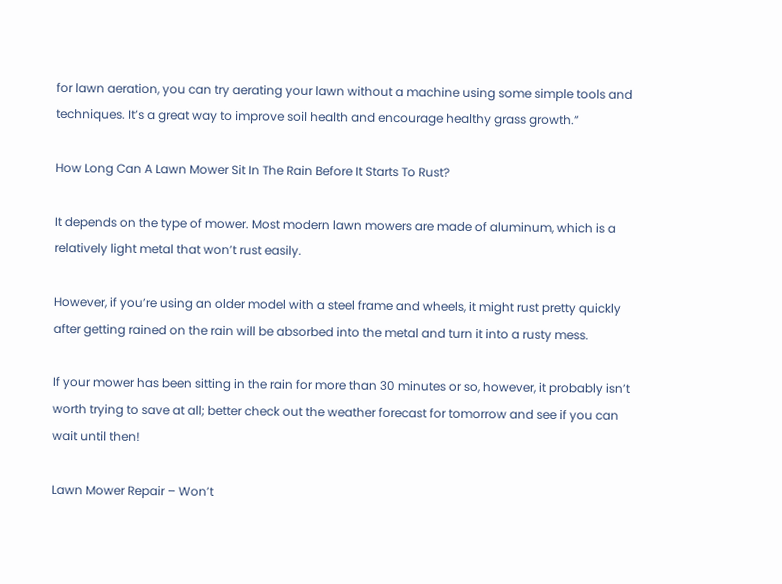for lawn aeration, you can try aerating your lawn without a machine using some simple tools and techniques. It’s a great way to improve soil health and encourage healthy grass growth.”

How Long Can A Lawn Mower Sit In The Rain Before It Starts To Rust?

It depends on the type of mower. Most modern lawn mowers are made of aluminum, which is a relatively light metal that won’t rust easily.

However, if you’re using an older model with a steel frame and wheels, it might rust pretty quickly after getting rained on the rain will be absorbed into the metal and turn it into a rusty mess.

If your mower has been sitting in the rain for more than 30 minutes or so, however, it probably isn’t worth trying to save at all; better check out the weather forecast for tomorrow and see if you can wait until then!

Lawn Mower Repair – Won’t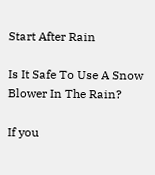Start After Rain

Is It Safe To Use A Snow Blower In The Rain?

If you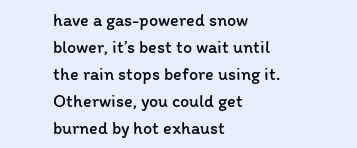have a gas-powered snow blower, it’s best to wait until the rain stops before using it. Otherwise, you could get burned by hot exhaust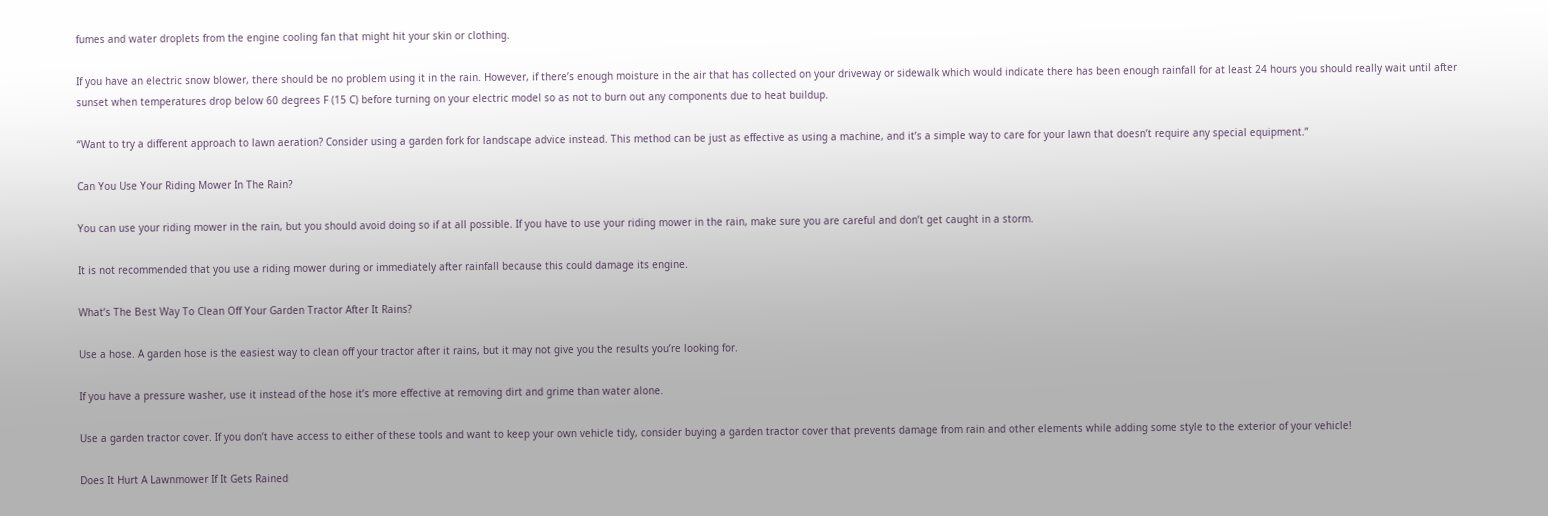fumes and water droplets from the engine cooling fan that might hit your skin or clothing.

If you have an electric snow blower, there should be no problem using it in the rain. However, if there’s enough moisture in the air that has collected on your driveway or sidewalk which would indicate there has been enough rainfall for at least 24 hours you should really wait until after sunset when temperatures drop below 60 degrees F (15 C) before turning on your electric model so as not to burn out any components due to heat buildup.

“Want to try a different approach to lawn aeration? Consider using a garden fork for landscape advice instead. This method can be just as effective as using a machine, and it’s a simple way to care for your lawn that doesn’t require any special equipment.”

Can You Use Your Riding Mower In The Rain?

You can use your riding mower in the rain, but you should avoid doing so if at all possible. If you have to use your riding mower in the rain, make sure you are careful and don’t get caught in a storm.

It is not recommended that you use a riding mower during or immediately after rainfall because this could damage its engine.

What’s The Best Way To Clean Off Your Garden Tractor After It Rains?

Use a hose. A garden hose is the easiest way to clean off your tractor after it rains, but it may not give you the results you’re looking for.

If you have a pressure washer, use it instead of the hose it’s more effective at removing dirt and grime than water alone.

Use a garden tractor cover. If you don’t have access to either of these tools and want to keep your own vehicle tidy, consider buying a garden tractor cover that prevents damage from rain and other elements while adding some style to the exterior of your vehicle!

Does It Hurt A Lawnmower If It Gets Rained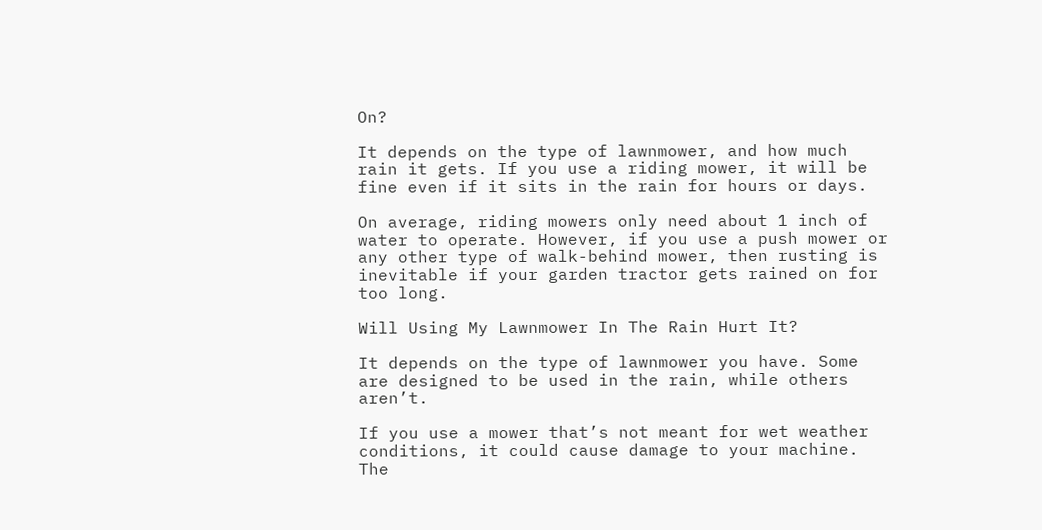On?

It depends on the type of lawnmower, and how much rain it gets. If you use a riding mower, it will be fine even if it sits in the rain for hours or days.

On average, riding mowers only need about 1 inch of water to operate. However, if you use a push mower or any other type of walk-behind mower, then rusting is inevitable if your garden tractor gets rained on for too long.

Will Using My Lawnmower In The Rain Hurt It?

It depends on the type of lawnmower you have. Some are designed to be used in the rain, while others aren’t.

If you use a mower that’s not meant for wet weather conditions, it could cause damage to your machine. The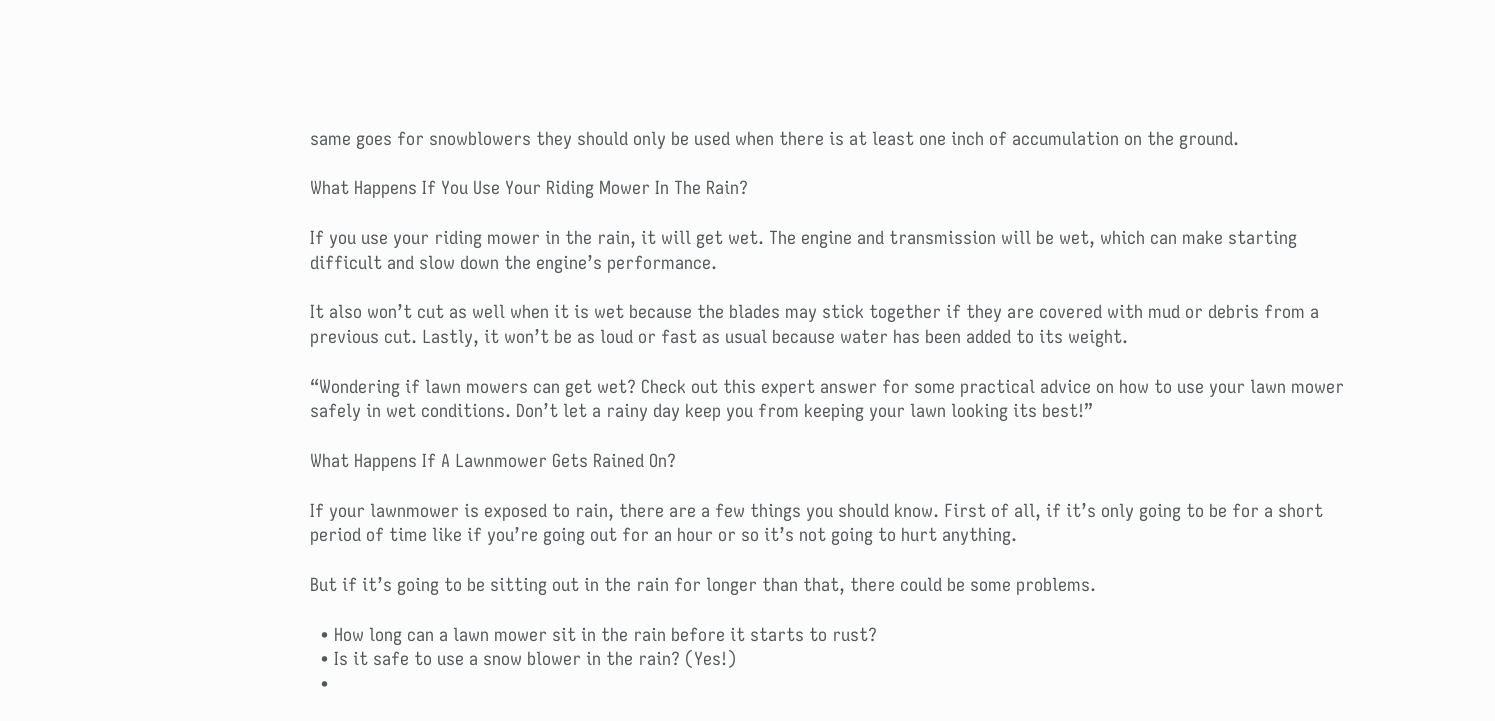same goes for snowblowers they should only be used when there is at least one inch of accumulation on the ground.

What Happens If You Use Your Riding Mower In The Rain?

If you use your riding mower in the rain, it will get wet. The engine and transmission will be wet, which can make starting difficult and slow down the engine’s performance.

It also won’t cut as well when it is wet because the blades may stick together if they are covered with mud or debris from a previous cut. Lastly, it won’t be as loud or fast as usual because water has been added to its weight.

“Wondering if lawn mowers can get wet? Check out this expert answer for some practical advice on how to use your lawn mower safely in wet conditions. Don’t let a rainy day keep you from keeping your lawn looking its best!”

What Happens If A Lawnmower Gets Rained On?

If your lawnmower is exposed to rain, there are a few things you should know. First of all, if it’s only going to be for a short period of time like if you’re going out for an hour or so it’s not going to hurt anything.

But if it’s going to be sitting out in the rain for longer than that, there could be some problems.

  • How long can a lawn mower sit in the rain before it starts to rust?
  • Is it safe to use a snow blower in the rain? (Yes!)
  •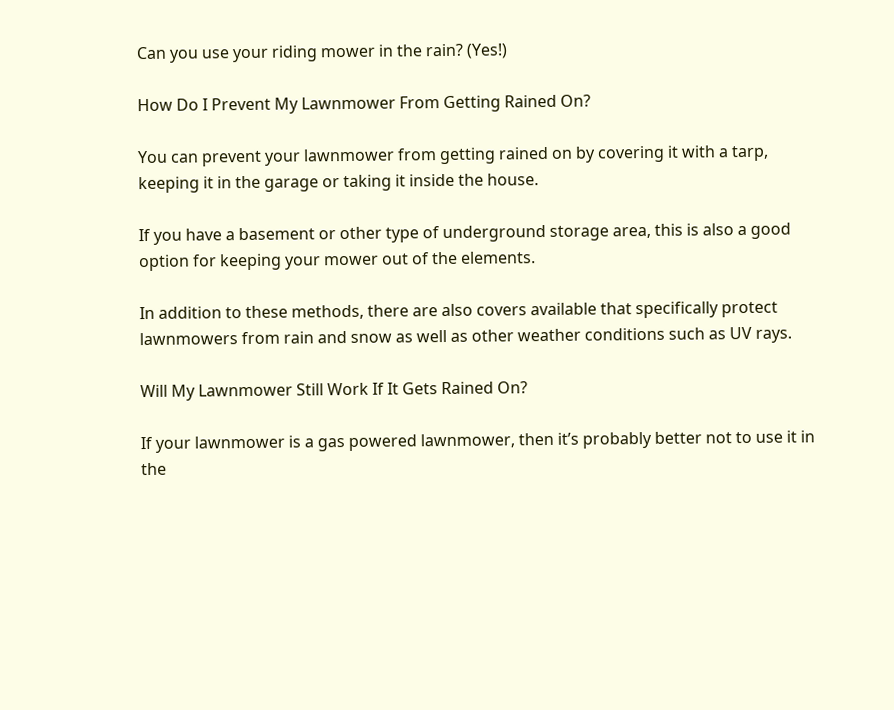Can you use your riding mower in the rain? (Yes!)

How Do I Prevent My Lawnmower From Getting Rained On?

You can prevent your lawnmower from getting rained on by covering it with a tarp, keeping it in the garage or taking it inside the house.

If you have a basement or other type of underground storage area, this is also a good option for keeping your mower out of the elements.

In addition to these methods, there are also covers available that specifically protect lawnmowers from rain and snow as well as other weather conditions such as UV rays.

Will My Lawnmower Still Work If It Gets Rained On?

If your lawnmower is a gas powered lawnmower, then it’s probably better not to use it in the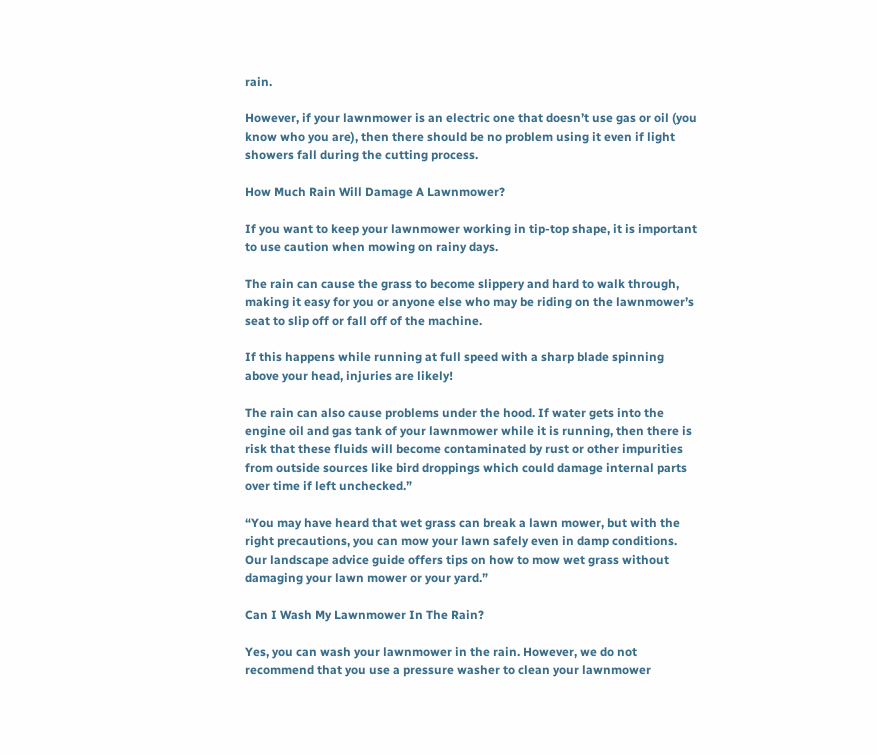rain.

However, if your lawnmower is an electric one that doesn’t use gas or oil (you know who you are), then there should be no problem using it even if light showers fall during the cutting process.

How Much Rain Will Damage A Lawnmower?

If you want to keep your lawnmower working in tip-top shape, it is important to use caution when mowing on rainy days.

The rain can cause the grass to become slippery and hard to walk through, making it easy for you or anyone else who may be riding on the lawnmower’s seat to slip off or fall off of the machine.

If this happens while running at full speed with a sharp blade spinning above your head, injuries are likely!

The rain can also cause problems under the hood. If water gets into the engine oil and gas tank of your lawnmower while it is running, then there is risk that these fluids will become contaminated by rust or other impurities from outside sources like bird droppings which could damage internal parts over time if left unchecked.”

“You may have heard that wet grass can break a lawn mower, but with the right precautions, you can mow your lawn safely even in damp conditions. Our landscape advice guide offers tips on how to mow wet grass without damaging your lawn mower or your yard.”

Can I Wash My Lawnmower In The Rain?

Yes, you can wash your lawnmower in the rain. However, we do not recommend that you use a pressure washer to clean your lawnmower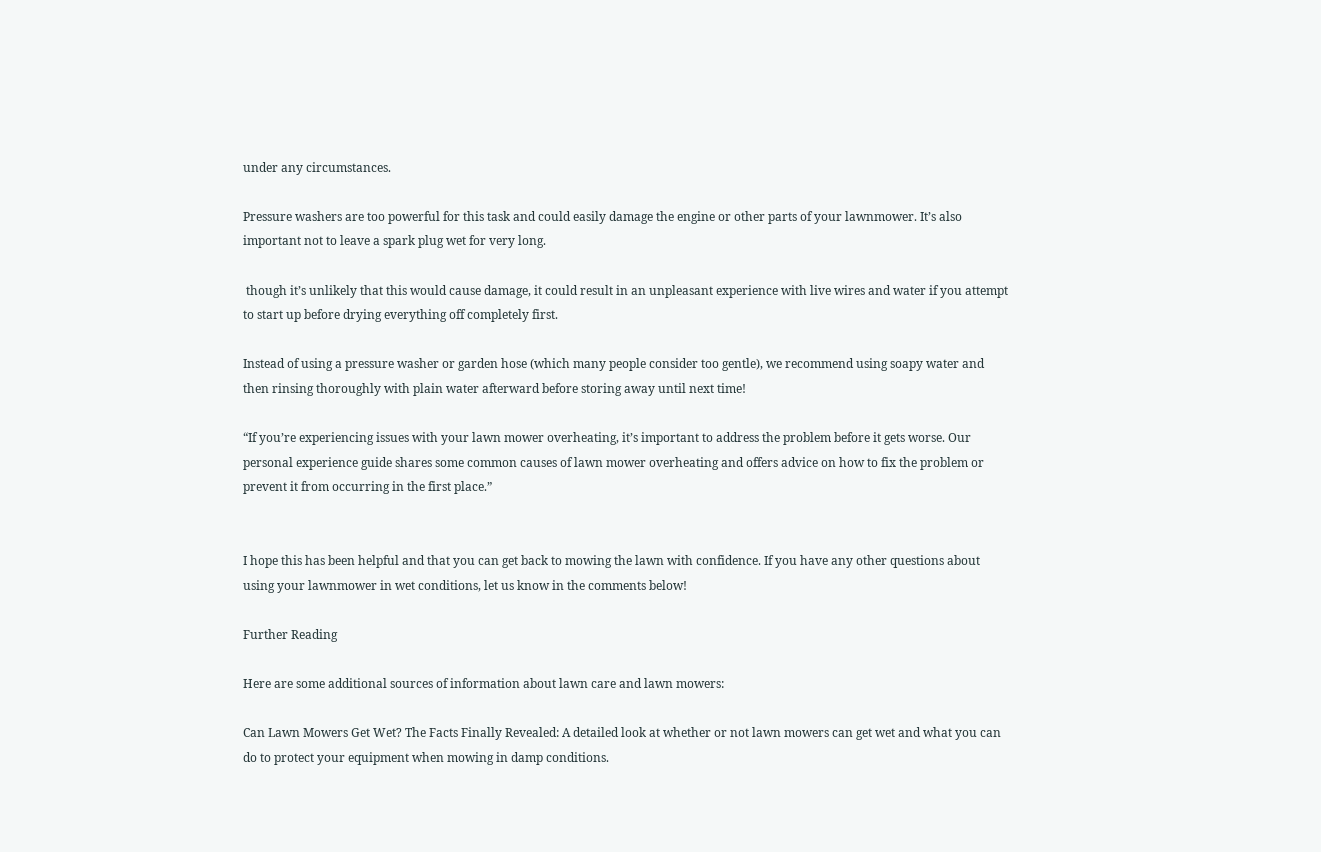under any circumstances.

Pressure washers are too powerful for this task and could easily damage the engine or other parts of your lawnmower. It’s also important not to leave a spark plug wet for very long.

 though it’s unlikely that this would cause damage, it could result in an unpleasant experience with live wires and water if you attempt to start up before drying everything off completely first.

Instead of using a pressure washer or garden hose (which many people consider too gentle), we recommend using soapy water and then rinsing thoroughly with plain water afterward before storing away until next time!

“If you’re experiencing issues with your lawn mower overheating, it’s important to address the problem before it gets worse. Our personal experience guide shares some common causes of lawn mower overheating and offers advice on how to fix the problem or prevent it from occurring in the first place.”


I hope this has been helpful and that you can get back to mowing the lawn with confidence. If you have any other questions about using your lawnmower in wet conditions, let us know in the comments below!

Further Reading

Here are some additional sources of information about lawn care and lawn mowers:

Can Lawn Mowers Get Wet? The Facts Finally Revealed: A detailed look at whether or not lawn mowers can get wet and what you can do to protect your equipment when mowing in damp conditions.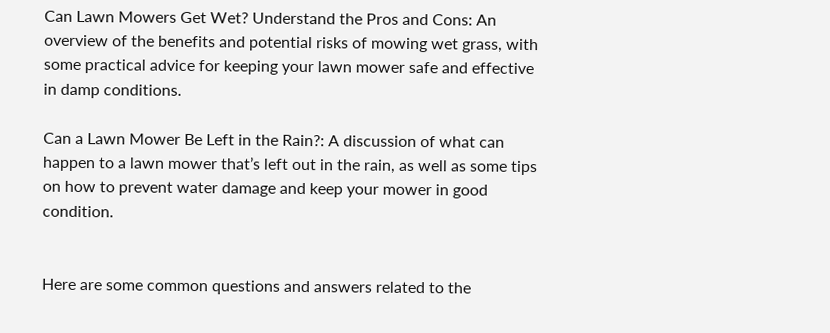Can Lawn Mowers Get Wet? Understand the Pros and Cons: An overview of the benefits and potential risks of mowing wet grass, with some practical advice for keeping your lawn mower safe and effective in damp conditions.

Can a Lawn Mower Be Left in the Rain?: A discussion of what can happen to a lawn mower that’s left out in the rain, as well as some tips on how to prevent water damage and keep your mower in good condition.


Here are some common questions and answers related to the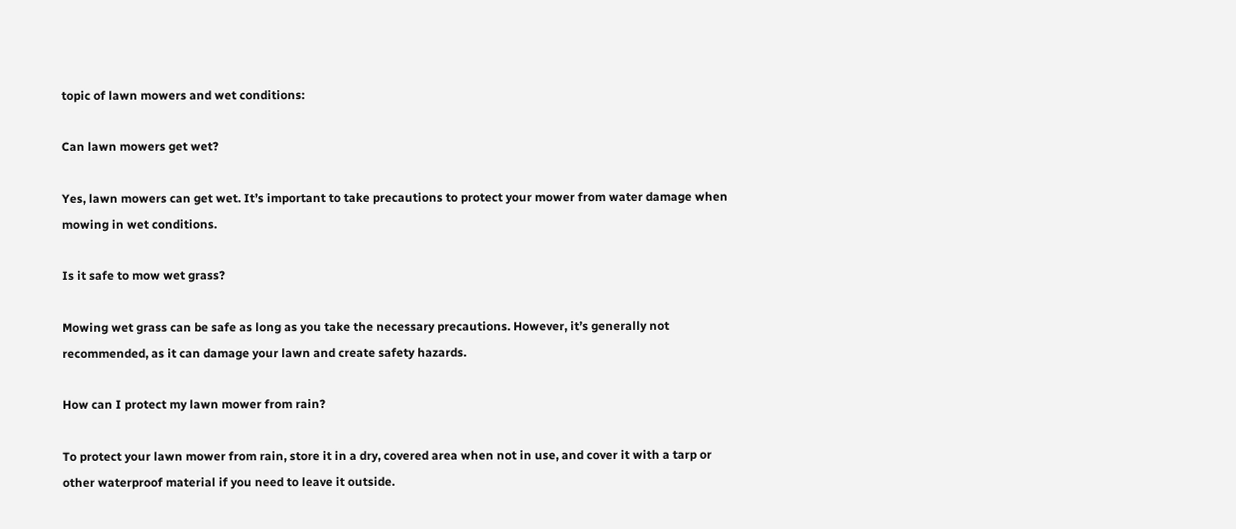topic of lawn mowers and wet conditions:

Can lawn mowers get wet?

Yes, lawn mowers can get wet. It’s important to take precautions to protect your mower from water damage when mowing in wet conditions.

Is it safe to mow wet grass?

Mowing wet grass can be safe as long as you take the necessary precautions. However, it’s generally not recommended, as it can damage your lawn and create safety hazards.

How can I protect my lawn mower from rain?

To protect your lawn mower from rain, store it in a dry, covered area when not in use, and cover it with a tarp or other waterproof material if you need to leave it outside.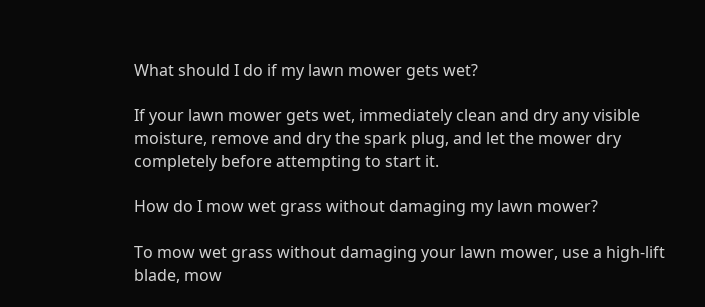What should I do if my lawn mower gets wet?

If your lawn mower gets wet, immediately clean and dry any visible moisture, remove and dry the spark plug, and let the mower dry completely before attempting to start it.

How do I mow wet grass without damaging my lawn mower?

To mow wet grass without damaging your lawn mower, use a high-lift blade, mow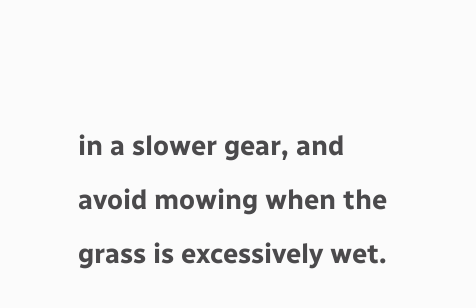in a slower gear, and avoid mowing when the grass is excessively wet.